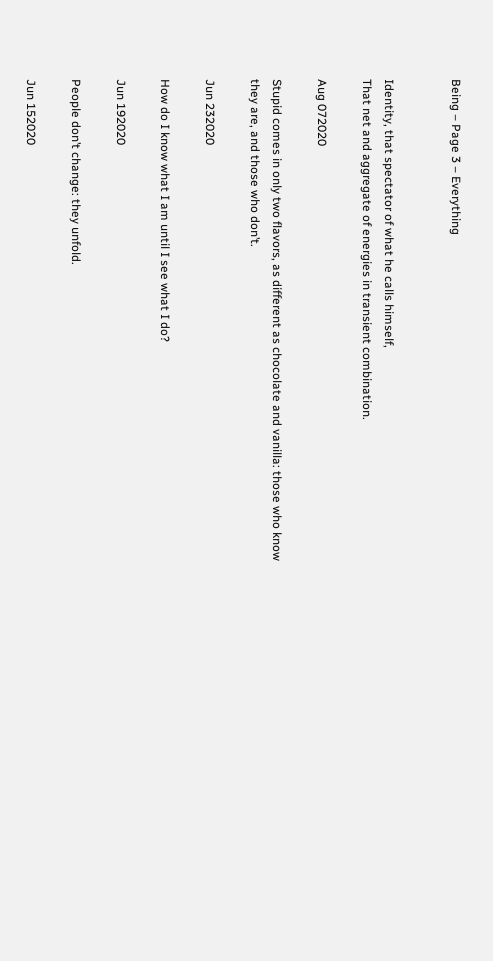Being – Page 3 – Everything


Identity, that spectator of what he calls himself,
That net and aggregate of energies in transient combination.

Aug 072020

Stupid comes in only two flavors, as different as chocolate and vanilla: those who know they are, and those who don’t.

Jun 232020

How do I know what I am until I see what I do?

Jun 192020

People don’t change: they unfold.

Jun 152020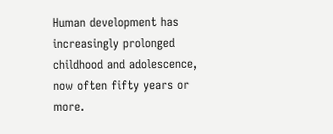Human development has increasingly prolonged childhood and adolescence, now often fifty years or more.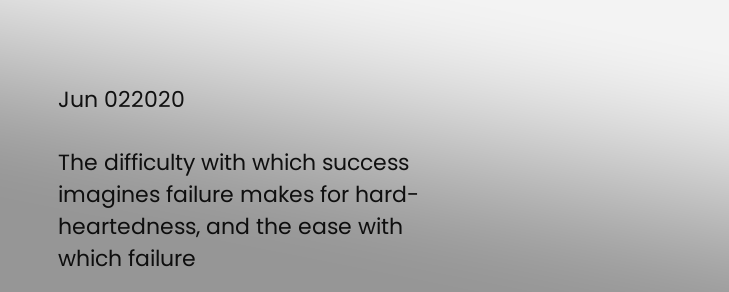Jun 022020

The difficulty with which success imagines failure makes for hard-heartedness, and the ease with which failure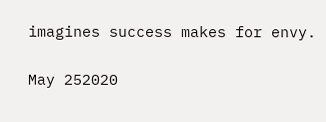imagines success makes for envy.

May 252020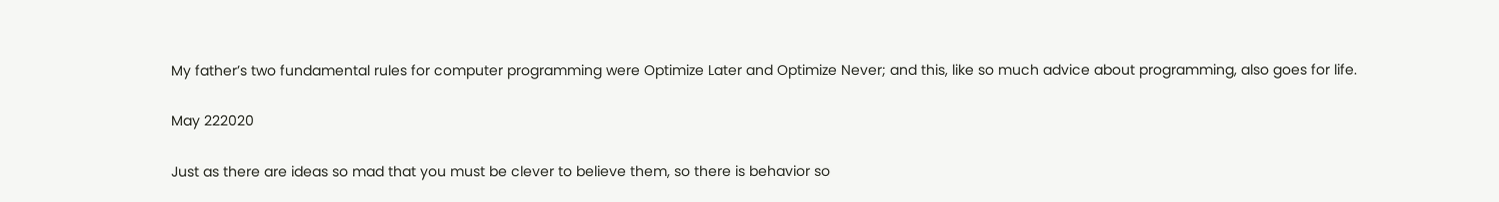My father’s two fundamental rules for computer programming were Optimize Later and Optimize Never; and this, like so much advice about programming, also goes for life.

May 222020

Just as there are ideas so mad that you must be clever to believe them, so there is behavior so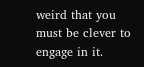weird that you must be clever to engage in it.